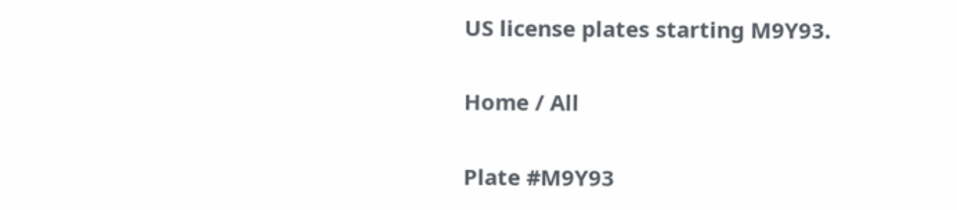US license plates starting M9Y93.

Home / All

Plate #M9Y93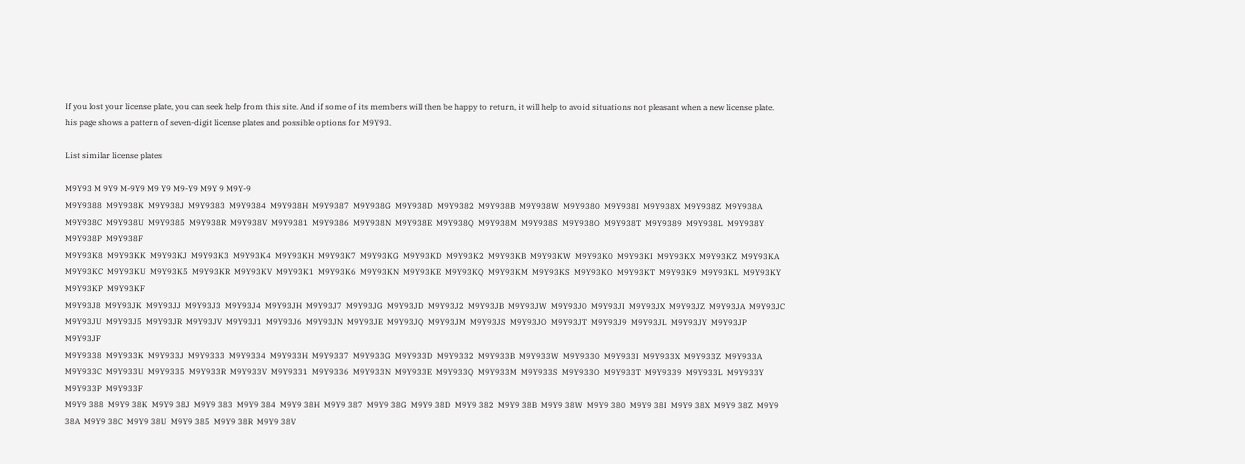If you lost your license plate, you can seek help from this site. And if some of its members will then be happy to return, it will help to avoid situations not pleasant when a new license plate. his page shows a pattern of seven-digit license plates and possible options for M9Y93.

List similar license plates

M9Y93 M 9Y9 M-9Y9 M9 Y9 M9-Y9 M9Y 9 M9Y-9
M9Y9388  M9Y938K  M9Y938J  M9Y9383  M9Y9384  M9Y938H  M9Y9387  M9Y938G  M9Y938D  M9Y9382  M9Y938B  M9Y938W  M9Y9380  M9Y938I  M9Y938X  M9Y938Z  M9Y938A  M9Y938C  M9Y938U  M9Y9385  M9Y938R  M9Y938V  M9Y9381  M9Y9386  M9Y938N  M9Y938E  M9Y938Q  M9Y938M  M9Y938S  M9Y938O  M9Y938T  M9Y9389  M9Y938L  M9Y938Y  M9Y938P  M9Y938F
M9Y93K8  M9Y93KK  M9Y93KJ  M9Y93K3  M9Y93K4  M9Y93KH  M9Y93K7  M9Y93KG  M9Y93KD  M9Y93K2  M9Y93KB  M9Y93KW  M9Y93K0  M9Y93KI  M9Y93KX  M9Y93KZ  M9Y93KA  M9Y93KC  M9Y93KU  M9Y93K5  M9Y93KR  M9Y93KV  M9Y93K1  M9Y93K6  M9Y93KN  M9Y93KE  M9Y93KQ  M9Y93KM  M9Y93KS  M9Y93KO  M9Y93KT  M9Y93K9  M9Y93KL  M9Y93KY  M9Y93KP  M9Y93KF
M9Y93J8  M9Y93JK  M9Y93JJ  M9Y93J3  M9Y93J4  M9Y93JH  M9Y93J7  M9Y93JG  M9Y93JD  M9Y93J2  M9Y93JB  M9Y93JW  M9Y93J0  M9Y93JI  M9Y93JX  M9Y93JZ  M9Y93JA  M9Y93JC  M9Y93JU  M9Y93J5  M9Y93JR  M9Y93JV  M9Y93J1  M9Y93J6  M9Y93JN  M9Y93JE  M9Y93JQ  M9Y93JM  M9Y93JS  M9Y93JO  M9Y93JT  M9Y93J9  M9Y93JL  M9Y93JY  M9Y93JP  M9Y93JF
M9Y9338  M9Y933K  M9Y933J  M9Y9333  M9Y9334  M9Y933H  M9Y9337  M9Y933G  M9Y933D  M9Y9332  M9Y933B  M9Y933W  M9Y9330  M9Y933I  M9Y933X  M9Y933Z  M9Y933A  M9Y933C  M9Y933U  M9Y9335  M9Y933R  M9Y933V  M9Y9331  M9Y9336  M9Y933N  M9Y933E  M9Y933Q  M9Y933M  M9Y933S  M9Y933O  M9Y933T  M9Y9339  M9Y933L  M9Y933Y  M9Y933P  M9Y933F
M9Y9 388  M9Y9 38K  M9Y9 38J  M9Y9 383  M9Y9 384  M9Y9 38H  M9Y9 387  M9Y9 38G  M9Y9 38D  M9Y9 382  M9Y9 38B  M9Y9 38W  M9Y9 380  M9Y9 38I  M9Y9 38X  M9Y9 38Z  M9Y9 38A  M9Y9 38C  M9Y9 38U  M9Y9 385  M9Y9 38R  M9Y9 38V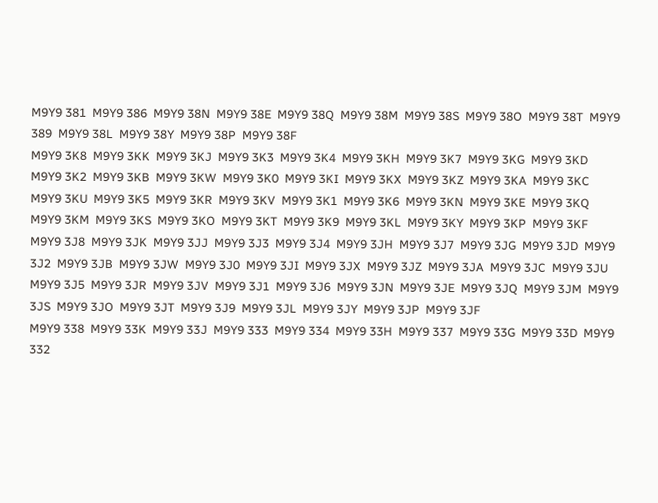M9Y9 381  M9Y9 386  M9Y9 38N  M9Y9 38E  M9Y9 38Q  M9Y9 38M  M9Y9 38S  M9Y9 38O  M9Y9 38T  M9Y9 389  M9Y9 38L  M9Y9 38Y  M9Y9 38P  M9Y9 38F
M9Y9 3K8  M9Y9 3KK  M9Y9 3KJ  M9Y9 3K3  M9Y9 3K4  M9Y9 3KH  M9Y9 3K7  M9Y9 3KG  M9Y9 3KD  M9Y9 3K2  M9Y9 3KB  M9Y9 3KW  M9Y9 3K0  M9Y9 3KI  M9Y9 3KX  M9Y9 3KZ  M9Y9 3KA  M9Y9 3KC  M9Y9 3KU  M9Y9 3K5  M9Y9 3KR  M9Y9 3KV  M9Y9 3K1  M9Y9 3K6  M9Y9 3KN  M9Y9 3KE  M9Y9 3KQ  M9Y9 3KM  M9Y9 3KS  M9Y9 3KO  M9Y9 3KT  M9Y9 3K9  M9Y9 3KL  M9Y9 3KY  M9Y9 3KP  M9Y9 3KF
M9Y9 3J8  M9Y9 3JK  M9Y9 3JJ  M9Y9 3J3  M9Y9 3J4  M9Y9 3JH  M9Y9 3J7  M9Y9 3JG  M9Y9 3JD  M9Y9 3J2  M9Y9 3JB  M9Y9 3JW  M9Y9 3J0  M9Y9 3JI  M9Y9 3JX  M9Y9 3JZ  M9Y9 3JA  M9Y9 3JC  M9Y9 3JU  M9Y9 3J5  M9Y9 3JR  M9Y9 3JV  M9Y9 3J1  M9Y9 3J6  M9Y9 3JN  M9Y9 3JE  M9Y9 3JQ  M9Y9 3JM  M9Y9 3JS  M9Y9 3JO  M9Y9 3JT  M9Y9 3J9  M9Y9 3JL  M9Y9 3JY  M9Y9 3JP  M9Y9 3JF
M9Y9 338  M9Y9 33K  M9Y9 33J  M9Y9 333  M9Y9 334  M9Y9 33H  M9Y9 337  M9Y9 33G  M9Y9 33D  M9Y9 332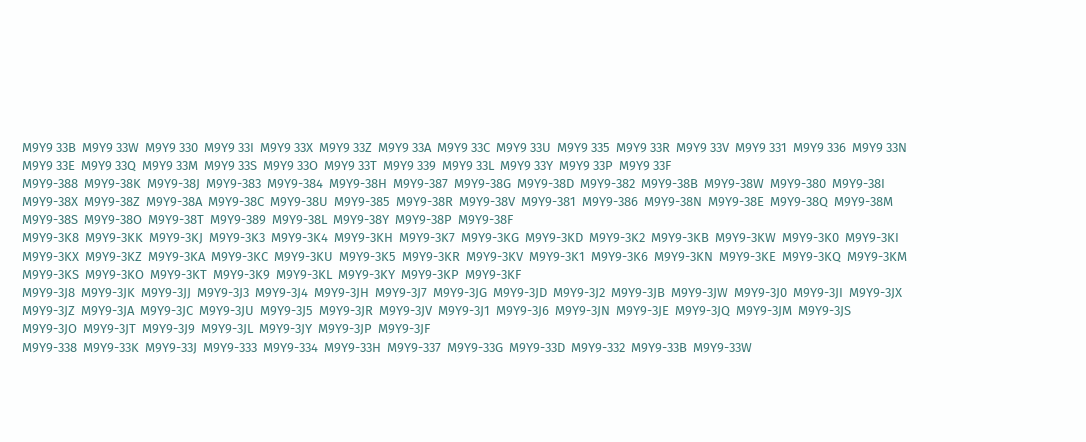M9Y9 33B  M9Y9 33W  M9Y9 330  M9Y9 33I  M9Y9 33X  M9Y9 33Z  M9Y9 33A  M9Y9 33C  M9Y9 33U  M9Y9 335  M9Y9 33R  M9Y9 33V  M9Y9 331  M9Y9 336  M9Y9 33N  M9Y9 33E  M9Y9 33Q  M9Y9 33M  M9Y9 33S  M9Y9 33O  M9Y9 33T  M9Y9 339  M9Y9 33L  M9Y9 33Y  M9Y9 33P  M9Y9 33F
M9Y9-388  M9Y9-38K  M9Y9-38J  M9Y9-383  M9Y9-384  M9Y9-38H  M9Y9-387  M9Y9-38G  M9Y9-38D  M9Y9-382  M9Y9-38B  M9Y9-38W  M9Y9-380  M9Y9-38I  M9Y9-38X  M9Y9-38Z  M9Y9-38A  M9Y9-38C  M9Y9-38U  M9Y9-385  M9Y9-38R  M9Y9-38V  M9Y9-381  M9Y9-386  M9Y9-38N  M9Y9-38E  M9Y9-38Q  M9Y9-38M  M9Y9-38S  M9Y9-38O  M9Y9-38T  M9Y9-389  M9Y9-38L  M9Y9-38Y  M9Y9-38P  M9Y9-38F
M9Y9-3K8  M9Y9-3KK  M9Y9-3KJ  M9Y9-3K3  M9Y9-3K4  M9Y9-3KH  M9Y9-3K7  M9Y9-3KG  M9Y9-3KD  M9Y9-3K2  M9Y9-3KB  M9Y9-3KW  M9Y9-3K0  M9Y9-3KI  M9Y9-3KX  M9Y9-3KZ  M9Y9-3KA  M9Y9-3KC  M9Y9-3KU  M9Y9-3K5  M9Y9-3KR  M9Y9-3KV  M9Y9-3K1  M9Y9-3K6  M9Y9-3KN  M9Y9-3KE  M9Y9-3KQ  M9Y9-3KM  M9Y9-3KS  M9Y9-3KO  M9Y9-3KT  M9Y9-3K9  M9Y9-3KL  M9Y9-3KY  M9Y9-3KP  M9Y9-3KF
M9Y9-3J8  M9Y9-3JK  M9Y9-3JJ  M9Y9-3J3  M9Y9-3J4  M9Y9-3JH  M9Y9-3J7  M9Y9-3JG  M9Y9-3JD  M9Y9-3J2  M9Y9-3JB  M9Y9-3JW  M9Y9-3J0  M9Y9-3JI  M9Y9-3JX  M9Y9-3JZ  M9Y9-3JA  M9Y9-3JC  M9Y9-3JU  M9Y9-3J5  M9Y9-3JR  M9Y9-3JV  M9Y9-3J1  M9Y9-3J6  M9Y9-3JN  M9Y9-3JE  M9Y9-3JQ  M9Y9-3JM  M9Y9-3JS  M9Y9-3JO  M9Y9-3JT  M9Y9-3J9  M9Y9-3JL  M9Y9-3JY  M9Y9-3JP  M9Y9-3JF
M9Y9-338  M9Y9-33K  M9Y9-33J  M9Y9-333  M9Y9-334  M9Y9-33H  M9Y9-337  M9Y9-33G  M9Y9-33D  M9Y9-332  M9Y9-33B  M9Y9-33W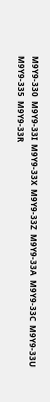M9Y9-330  M9Y9-33I  M9Y9-33X  M9Y9-33Z  M9Y9-33A  M9Y9-33C  M9Y9-33U  M9Y9-335  M9Y9-33R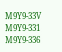M9Y9-33V  M9Y9-331  M9Y9-336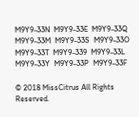M9Y9-33N  M9Y9-33E  M9Y9-33Q  M9Y9-33M  M9Y9-33S  M9Y9-33O  M9Y9-33T  M9Y9-339  M9Y9-33L  M9Y9-33Y  M9Y9-33P  M9Y9-33F

© 2018 MissCitrus All Rights Reserved.